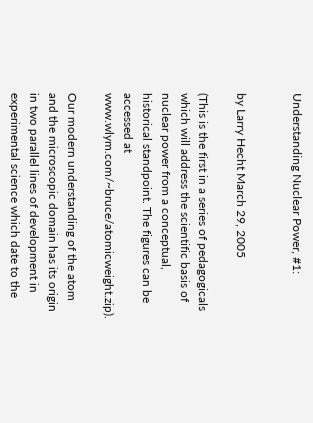Understanding Nuclear Power, #1:


by Larry Hecht March 29, 2005

(This is the first in a series of pedagogicals which will address the scientific basis of nuclear power from a conceptual, historical standpoint. The figures can be accessed at www.wlym.com/~bruce/atomicweight.zip).

Our modern understanding of the atom and the microscopic domain has its origin in two parallel lines of development in experimental science which date to the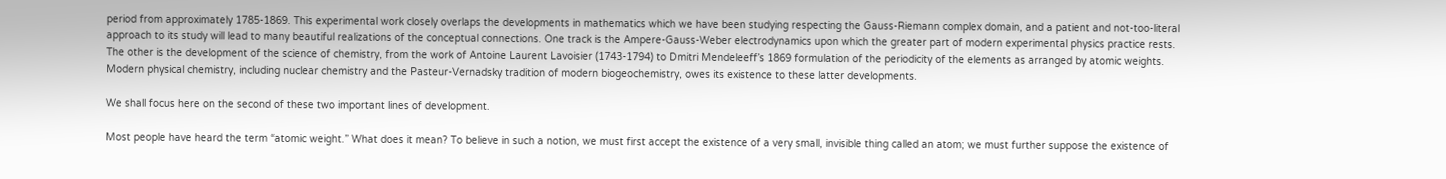period from approximately 1785-1869. This experimental work closely overlaps the developments in mathematics which we have been studying respecting the Gauss-Riemann complex domain, and a patient and not-too-literal approach to its study will lead to many beautiful realizations of the conceptual connections. One track is the Ampere-Gauss-Weber electrodynamics upon which the greater part of modern experimental physics practice rests. The other is the development of the science of chemistry, from the work of Antoine Laurent Lavoisier (1743-1794) to Dmitri Mendeleeff’s 1869 formulation of the periodicity of the elements as arranged by atomic weights. Modern physical chemistry, including nuclear chemistry and the Pasteur-Vernadsky tradition of modern biogeochemistry, owes its existence to these latter developments.

We shall focus here on the second of these two important lines of development.

Most people have heard the term “atomic weight.” What does it mean? To believe in such a notion, we must first accept the existence of a very small, invisible thing called an atom; we must further suppose the existence of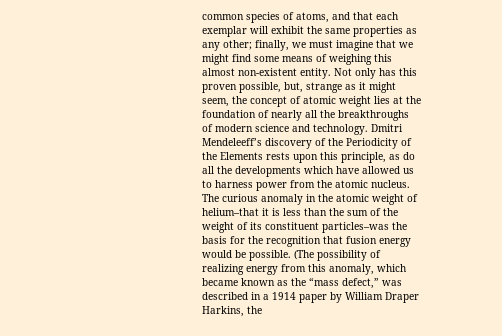common species of atoms, and that each exemplar will exhibit the same properties as any other; finally, we must imagine that we might find some means of weighing this almost non-existent entity. Not only has this proven possible, but, strange as it might seem, the concept of atomic weight lies at the foundation of nearly all the breakthroughs of modern science and technology. Dmitri Mendeleeff’s discovery of the Periodicity of the Elements rests upon this principle, as do all the developments which have allowed us to harness power from the atomic nucleus. The curious anomaly in the atomic weight of helium–that it is less than the sum of the weight of its constituent particles–was the basis for the recognition that fusion energy would be possible. (The possibility of realizing energy from this anomaly, which became known as the “mass defect,” was described in a 1914 paper by William Draper Harkins, the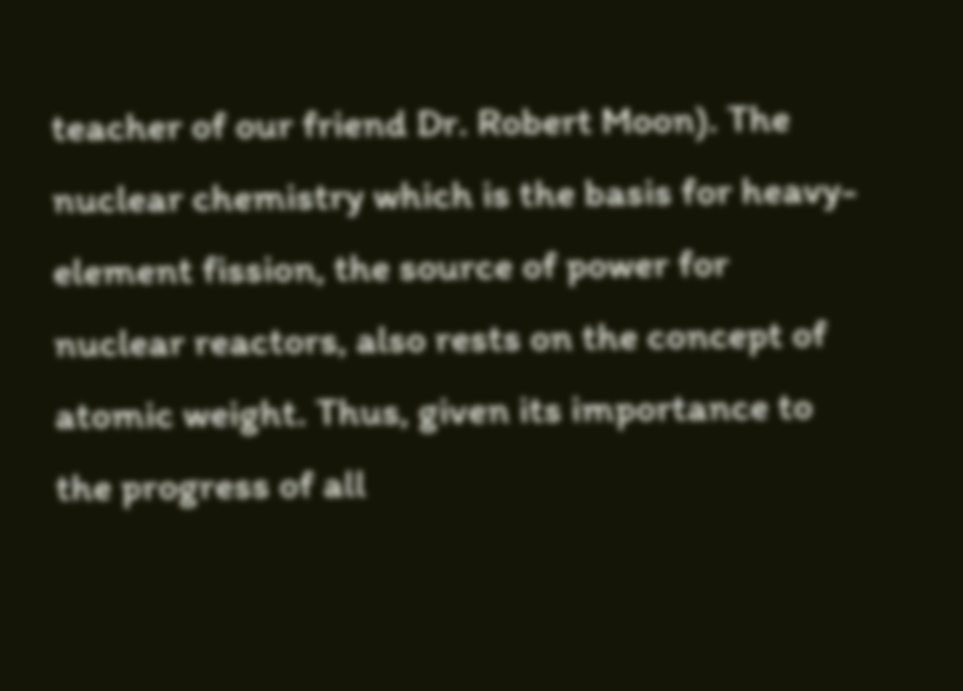teacher of our friend Dr. Robert Moon). The nuclear chemistry which is the basis for heavy-element fission, the source of power for nuclear reactors, also rests on the concept of atomic weight. Thus, given its importance to the progress of all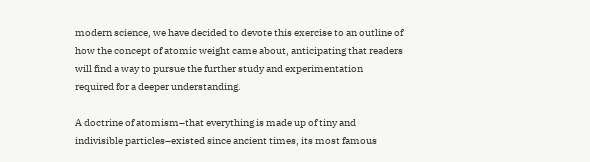modern science, we have decided to devote this exercise to an outline of how the concept of atomic weight came about, anticipating that readers will find a way to pursue the further study and experimentation required for a deeper understanding.

A doctrine of atomism–that everything is made up of tiny and indivisible particles–existed since ancient times, its most famous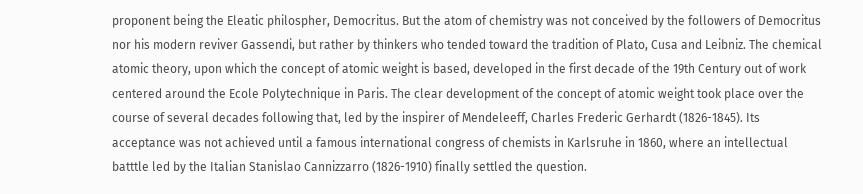proponent being the Eleatic philospher, Democritus. But the atom of chemistry was not conceived by the followers of Democritus nor his modern reviver Gassendi, but rather by thinkers who tended toward the tradition of Plato, Cusa and Leibniz. The chemical atomic theory, upon which the concept of atomic weight is based, developed in the first decade of the 19th Century out of work centered around the Ecole Polytechnique in Paris. The clear development of the concept of atomic weight took place over the course of several decades following that, led by the inspirer of Mendeleeff, Charles Frederic Gerhardt (1826-1845). Its acceptance was not achieved until a famous international congress of chemists in Karlsruhe in 1860, where an intellectual batttle led by the Italian Stanislao Cannizzarro (1826-1910) finally settled the question.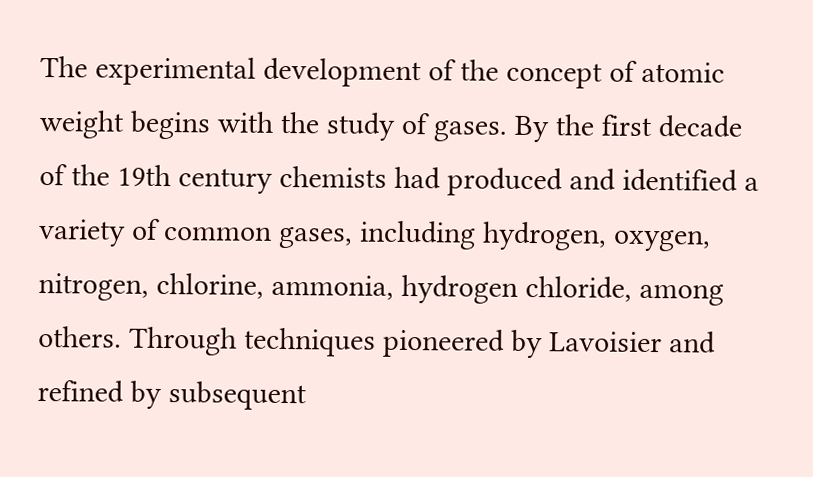The experimental development of the concept of atomic weight begins with the study of gases. By the first decade of the 19th century chemists had produced and identified a variety of common gases, including hydrogen, oxygen, nitrogen, chlorine, ammonia, hydrogen chloride, among others. Through techniques pioneered by Lavoisier and refined by subsequent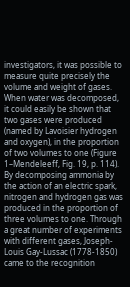investigators, it was possible to measure quite precisely the volume and weight of gases. When water was decomposed, it could easily be shown that two gases were produced (named by Lavoisier hydrogen and oxygen), in the proportion of two volumes to one (Figure 1–Mendeleeff, Fig. 19, p. 114). By decomposing ammonia by the action of an electric spark, nitrogen and hydrogen gas was produced in the proportion of three volumes to one. Through a great number of experiments with different gases, Joseph-Louis Gay-Lussac (1778-1850) came to the recognition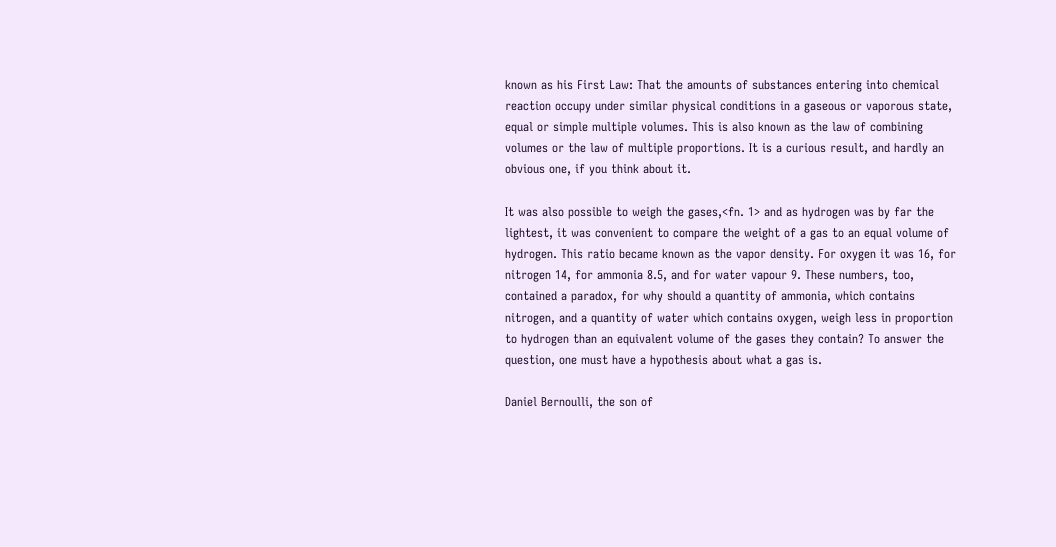known as his First Law: That the amounts of substances entering into chemical reaction occupy under similar physical conditions in a gaseous or vaporous state, equal or simple multiple volumes. This is also known as the law of combining volumes or the law of multiple proportions. It is a curious result, and hardly an obvious one, if you think about it.

It was also possible to weigh the gases,<fn. 1> and as hydrogen was by far the lightest, it was convenient to compare the weight of a gas to an equal volume of hydrogen. This ratio became known as the vapor density. For oxygen it was 16, for nitrogen 14, for ammonia 8.5, and for water vapour 9. These numbers, too, contained a paradox, for why should a quantity of ammonia, which contains nitrogen, and a quantity of water which contains oxygen, weigh less in proportion to hydrogen than an equivalent volume of the gases they contain? To answer the question, one must have a hypothesis about what a gas is.

Daniel Bernoulli, the son of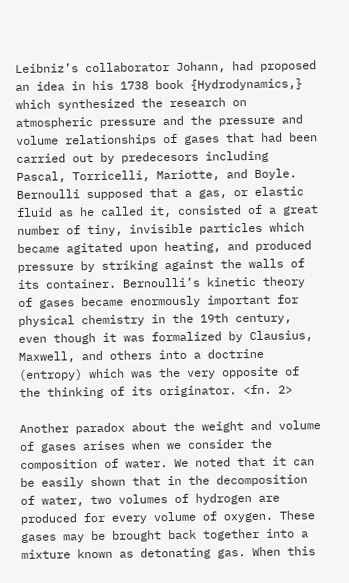Leibniz’s collaborator Johann, had proposed an idea in his 1738 book {Hydrodynamics,} which synthesized the research on atmospheric pressure and the pressure and volume relationships of gases that had been carried out by predecesors including Pascal, Torricelli, Mariotte, and Boyle. Bernoulli supposed that a gas, or elastic fluid as he called it, consisted of a great number of tiny, invisible particles which became agitated upon heating, and produced pressure by striking against the walls of its container. Bernoulli’s kinetic theory of gases became enormously important for physical chemistry in the 19th century, even though it was formalized by Clausius, Maxwell, and others into a doctrine (entropy) which was the very opposite of the thinking of its originator. <fn. 2>

Another paradox about the weight and volume of gases arises when we consider the composition of water. We noted that it can be easily shown that in the decomposition of water, two volumes of hydrogen are produced for every volume of oxygen. These gases may be brought back together into a mixture known as detonating gas. When this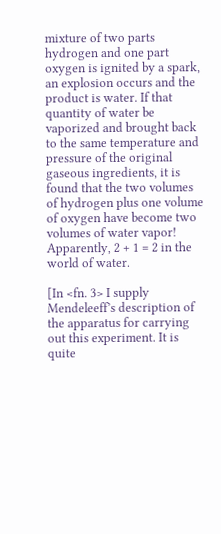mixture of two parts hydrogen and one part oxygen is ignited by a spark, an explosion occurs and the product is water. If that quantity of water be vaporized and brought back to the same temperature and pressure of the original gaseous ingredients, it is found that the two volumes of hydrogen plus one volume of oxygen have become two volumes of water vapor! Apparently, 2 + 1 = 2 in the world of water.

[In <fn. 3> I supply Mendeleeff’s description of the apparatus for carrying out this experiment. It is quite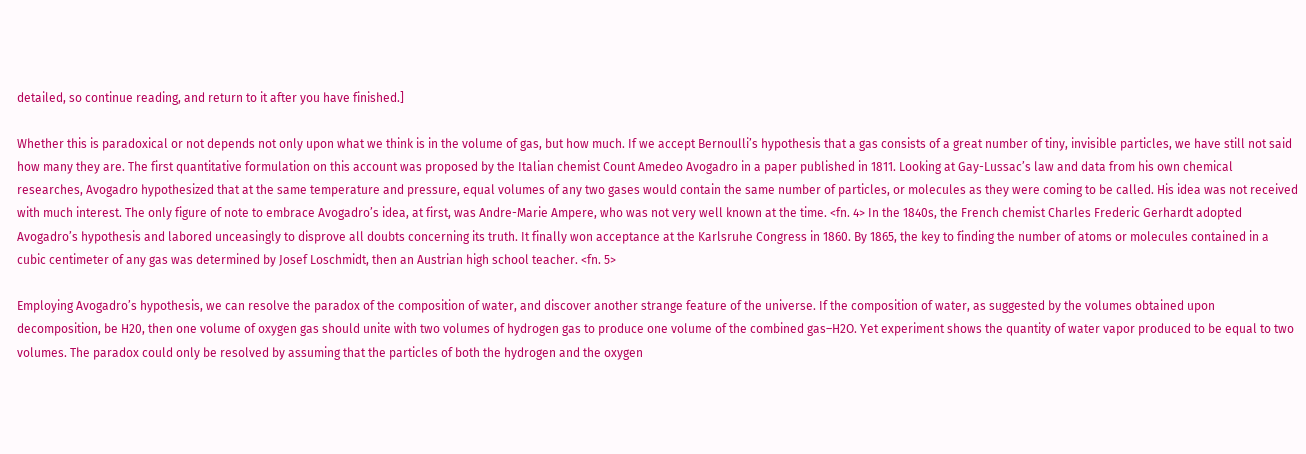detailed, so continue reading, and return to it after you have finished.]

Whether this is paradoxical or not depends not only upon what we think is in the volume of gas, but how much. If we accept Bernoulli’s hypothesis that a gas consists of a great number of tiny, invisible particles, we have still not said how many they are. The first quantitative formulation on this account was proposed by the Italian chemist Count Amedeo Avogadro in a paper published in 1811. Looking at Gay-Lussac’s law and data from his own chemical researches, Avogadro hypothesized that at the same temperature and pressure, equal volumes of any two gases would contain the same number of particles, or molecules as they were coming to be called. His idea was not received with much interest. The only figure of note to embrace Avogadro’s idea, at first, was Andre-Marie Ampere, who was not very well known at the time. <fn. 4> In the 1840s, the French chemist Charles Frederic Gerhardt adopted Avogadro’s hypothesis and labored unceasingly to disprove all doubts concerning its truth. It finally won acceptance at the Karlsruhe Congress in 1860. By 1865, the key to finding the number of atoms or molecules contained in a cubic centimeter of any gas was determined by Josef Loschmidt, then an Austrian high school teacher. <fn. 5>

Employing Avogadro’s hypothesis, we can resolve the paradox of the composition of water, and discover another strange feature of the universe. If the composition of water, as suggested by the volumes obtained upon decomposition, be H20, then one volume of oxygen gas should unite with two volumes of hydrogen gas to produce one volume of the combined gas–H2O. Yet experiment shows the quantity of water vapor produced to be equal to two volumes. The paradox could only be resolved by assuming that the particles of both the hydrogen and the oxygen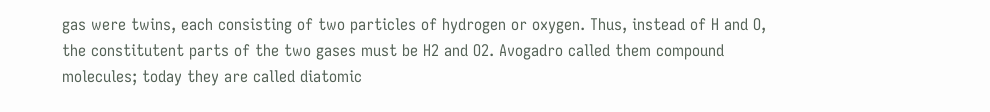gas were twins, each consisting of two particles of hydrogen or oxygen. Thus, instead of H and O, the constitutent parts of the two gases must be H2 and O2. Avogadro called them compound molecules; today they are called diatomic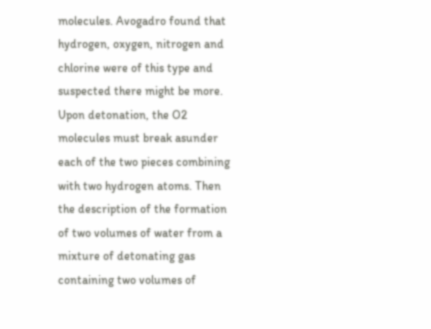molecules. Avogadro found that hydrogen, oxygen, nitrogen and chlorine were of this type and suspected there might be more. Upon detonation, the O2 molecules must break asunder each of the two pieces combining with two hydrogen atoms. Then the description of the formation of two volumes of water from a mixture of detonating gas containing two volumes of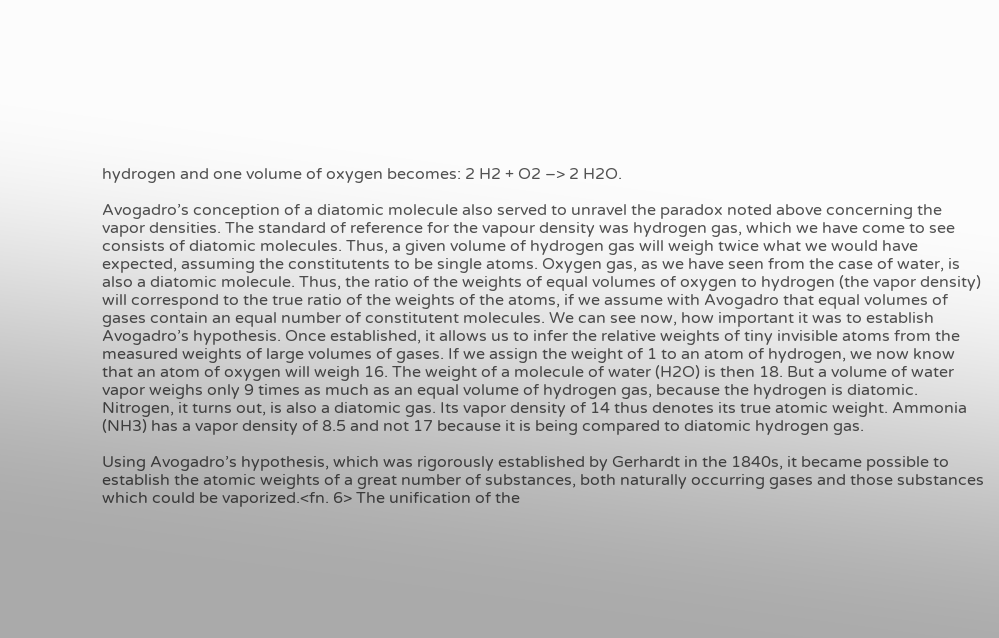hydrogen and one volume of oxygen becomes: 2 H2 + O2 –> 2 H2O.

Avogadro’s conception of a diatomic molecule also served to unravel the paradox noted above concerning the vapor densities. The standard of reference for the vapour density was hydrogen gas, which we have come to see consists of diatomic molecules. Thus, a given volume of hydrogen gas will weigh twice what we would have expected, assuming the constitutents to be single atoms. Oxygen gas, as we have seen from the case of water, is also a diatomic molecule. Thus, the ratio of the weights of equal volumes of oxygen to hydrogen (the vapor density) will correspond to the true ratio of the weights of the atoms, if we assume with Avogadro that equal volumes of gases contain an equal number of constitutent molecules. We can see now, how important it was to establish Avogadro’s hypothesis. Once established, it allows us to infer the relative weights of tiny invisible atoms from the measured weights of large volumes of gases. If we assign the weight of 1 to an atom of hydrogen, we now know that an atom of oxygen will weigh 16. The weight of a molecule of water (H2O) is then 18. But a volume of water vapor weighs only 9 times as much as an equal volume of hydrogen gas, because the hydrogen is diatomic. Nitrogen, it turns out, is also a diatomic gas. Its vapor density of 14 thus denotes its true atomic weight. Ammonia (NH3) has a vapor density of 8.5 and not 17 because it is being compared to diatomic hydrogen gas.

Using Avogadro’s hypothesis, which was rigorously established by Gerhardt in the 1840s, it became possible to establish the atomic weights of a great number of substances, both naturally occurring gases and those substances which could be vaporized.<fn. 6> The unification of the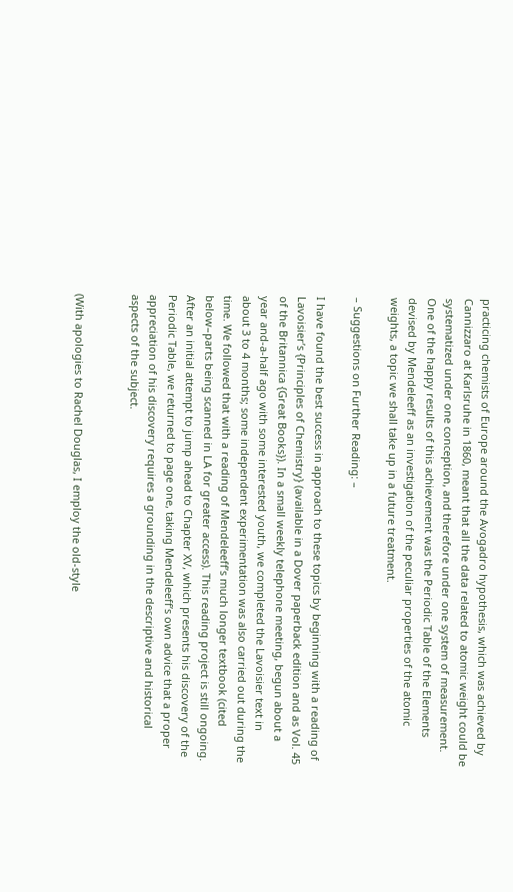practicing chemists of Europe around the Avogadro hypothesis, which was achieved by Cannizzaro at Karlsruhe in 1860, meant that all the data related to atomic weight could be systematized under one conception, and therefore under one system of measurement. One of the happy results of this achievement was the Periodic Table of the Elements devised by Mendeleeff as an investigation of the peculiar properties of the atomic weights, a topic we shall take up in a future treatment.

– Suggestions on Further Reading: –

I have found the best success in approach to these topics by beginning with a reading of Lavoisier’s {Principles of Chemistry} (available in a Dover paperback edition and as Vol. 45 of the Britannica {Great Books}). In a small weekly telephone meeting, begun about a year and-a-half ago with some interested youth, we completed the Lavoisier text in about 3 to 4 months; some independent experimentation was also carried out during the time. We followed that with a reading of Mendeleeff’s much longer textbook (cited below–parts being scanned in LA for greater access). This reading project is still ongoing. After an initial attempt to jump ahead to Chapter XV, which presents his discovery of the Periodic Table, we returned to page one, taking Mendeleeff’s own advice that a proper appreciation of his discovery requires a grounding in the descriptive and historical aspects of the subject.


(With apologies to Rachel Douglas, I employ the old-style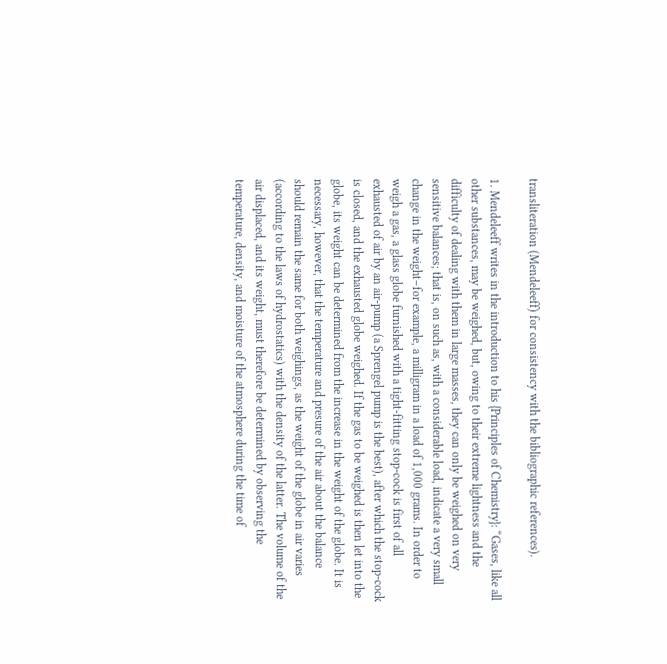transliteration (Mendeleeff) for consistency with the bibliographic references).

1. Mendeleeff writes in the introduction to his {Principles of Chemistry}: “Gases, like all other substances, may be weighed, but, owing to their extreme lightness and the difficulty of dealing with them in large masses, they can only be weighed on very sensitive balances; that is, on such as, with a considerable load, indicate a very small change in the weight–for example, a milligram in a load of 1,000 grams. In order to weigh a gas, a glass globe furnished with a tight-fitting stop-cock is first of all exhausted of air by an air-pump (a Sprengel pump is the best), after which the stop-cock is closed, and the exhausted globe weighed. If the gas to be weighed is then let into the globe, its weight can be determined from the increase in the weight of the globe. It is necessary, however, that the temperature and presure of the air about the balance should remain the same for both weighings, as the weight of the globe in air varies (according to the laws of hydrostatics) with the density of the latter. The volume of the air displaced, and its weight, must therefore be determined by observing the temperature, density, and moisture of the atmosphere during the time of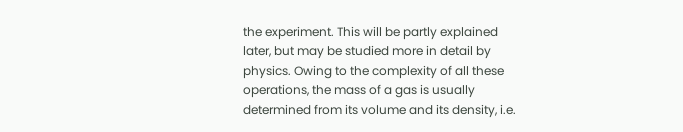the experiment. This will be partly explained later, but may be studied more in detail by physics. Owing to the complexity of all these operations, the mass of a gas is usually determined from its volume and its density, i.e.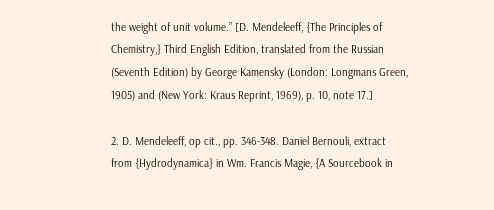the weight of unit volume.” [D. Mendeleeff, {The Principles of Chemistry,} Third English Edition, translated from the Russian (Seventh Edition) by George Kamensky (London: Longmans Green, 1905) and (New York: Kraus Reprint, 1969), p. 10, note 17.]

2. D. Mendeleeff, op cit., pp. 346-348. Daniel Bernouli, extract from {Hydrodynamica} in Wm. Francis Magie, {A Sourcebook in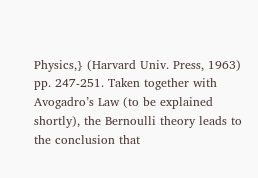Physics,} (Harvard Univ. Press, 1963) pp. 247-251. Taken together with Avogadro’s Law (to be explained shortly), the Bernoulli theory leads to the conclusion that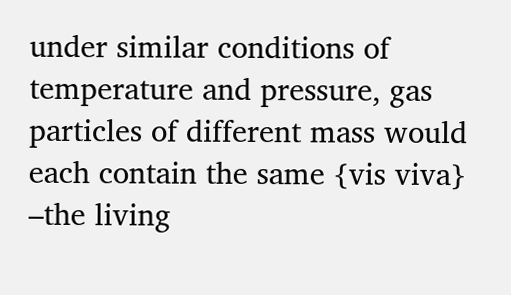under similar conditions of temperature and pressure, gas particles of different mass would each contain the same {vis viva} –the living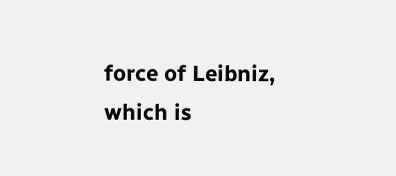force of Leibniz, which is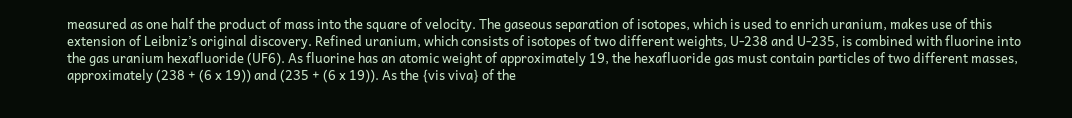measured as one half the product of mass into the square of velocity. The gaseous separation of isotopes, which is used to enrich uranium, makes use of this extension of Leibniz’s original discovery. Refined uranium, which consists of isotopes of two different weights, U-238 and U-235, is combined with fluorine into the gas uranium hexafluoride (UF6). As fluorine has an atomic weight of approximately 19, the hexafluoride gas must contain particles of two different masses, approximately (238 + (6 x 19)) and (235 + (6 x 19)). As the {vis viva} of the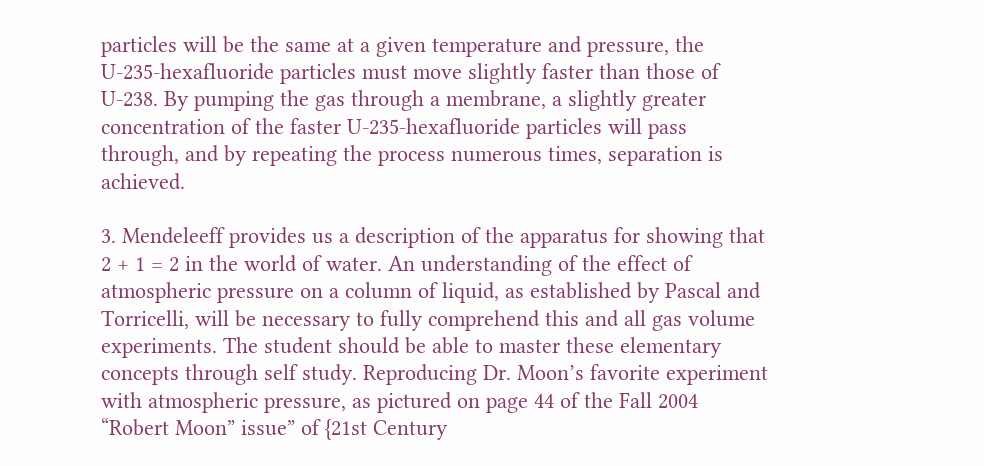particles will be the same at a given temperature and pressure, the U-235-hexafluoride particles must move slightly faster than those of U-238. By pumping the gas through a membrane, a slightly greater concentration of the faster U-235-hexafluoride particles will pass through, and by repeating the process numerous times, separation is achieved.

3. Mendeleeff provides us a description of the apparatus for showing that 2 + 1 = 2 in the world of water. An understanding of the effect of atmospheric pressure on a column of liquid, as established by Pascal and Torricelli, will be necessary to fully comprehend this and all gas volume experiments. The student should be able to master these elementary concepts through self study. Reproducing Dr. Moon’s favorite experiment with atmospheric pressure, as pictured on page 44 of the Fall 2004 “Robert Moon” issue” of {21st Century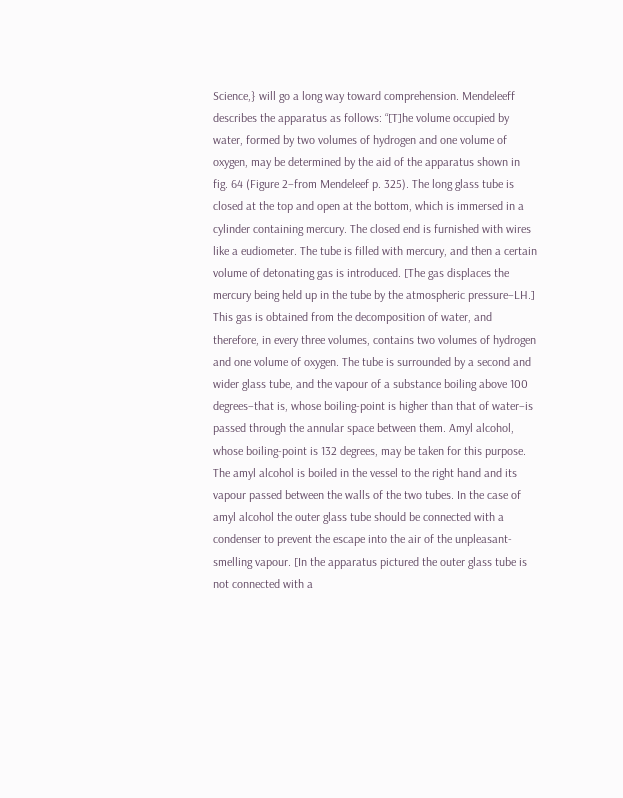Science,} will go a long way toward comprehension. Mendeleeff describes the apparatus as follows: “[T]he volume occupied by water, formed by two volumes of hydrogen and one volume of oxygen, may be determined by the aid of the apparatus shown in fig. 64 (Figure 2–from Mendeleef p. 325). The long glass tube is closed at the top and open at the bottom, which is immersed in a cylinder containing mercury. The closed end is furnished with wires like a eudiometer. The tube is filled with mercury, and then a certain volume of detonating gas is introduced. [The gas displaces the mercury being held up in the tube by the atmospheric pressure–LH.] This gas is obtained from the decomposition of water, and therefore, in every three volumes, contains two volumes of hydrogen and one volume of oxygen. The tube is surrounded by a second and wider glass tube, and the vapour of a substance boiling above 100 degrees–that is, whose boiling-point is higher than that of water–is passed through the annular space between them. Amyl alcohol, whose boiling-point is 132 degrees, may be taken for this purpose. The amyl alcohol is boiled in the vessel to the right hand and its vapour passed between the walls of the two tubes. In the case of amyl alcohol the outer glass tube should be connected with a condenser to prevent the escape into the air of the unpleasant-smelling vapour. [In the apparatus pictured the outer glass tube is not connected with a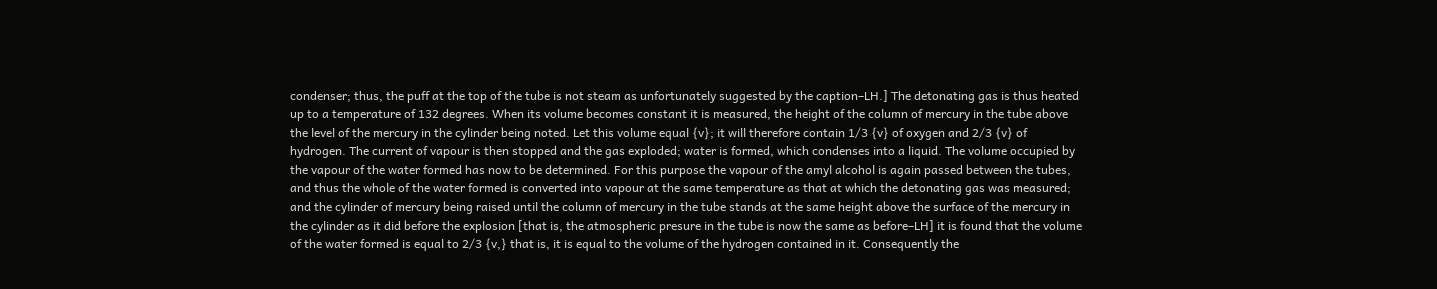condenser; thus, the puff at the top of the tube is not steam as unfortunately suggested by the caption–LH.] The detonating gas is thus heated up to a temperature of 132 degrees. When its volume becomes constant it is measured, the height of the column of mercury in the tube above the level of the mercury in the cylinder being noted. Let this volume equal {v}; it will therefore contain 1/3 {v} of oxygen and 2/3 {v} of hydrogen. The current of vapour is then stopped and the gas exploded; water is formed, which condenses into a liquid. The volume occupied by the vapour of the water formed has now to be determined. For this purpose the vapour of the amyl alcohol is again passed between the tubes, and thus the whole of the water formed is converted into vapour at the same temperature as that at which the detonating gas was measured; and the cylinder of mercury being raised until the column of mercury in the tube stands at the same height above the surface of the mercury in the cylinder as it did before the explosion [that is, the atmospheric presure in the tube is now the same as before–LH] it is found that the volume of the water formed is equal to 2/3 {v,} that is, it is equal to the volume of the hydrogen contained in it. Consequently the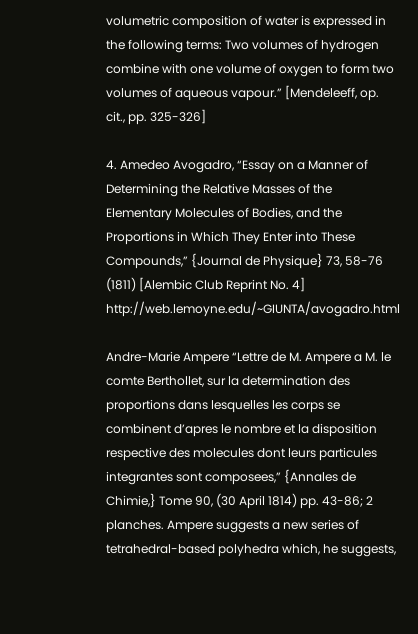volumetric composition of water is expressed in the following terms: Two volumes of hydrogen combine with one volume of oxygen to form two volumes of aqueous vapour.” [Mendeleeff, op. cit., pp. 325-326]

4. Amedeo Avogadro, “Essay on a Manner of Determining the Relative Masses of the Elementary Molecules of Bodies, and the Proportions in Which They Enter into These Compounds,” {Journal de Physique} 73, 58-76 (1811) [Alembic Club Reprint No. 4] http://web.lemoyne.edu/~GIUNTA/avogadro.html

Andre-Marie Ampere “Lettre de M. Ampere a M. le comte Berthollet, sur la determination des proportions dans lesquelles les corps se combinent d’apres le nombre et la disposition respective des molecules dont leurs particules integrantes sont composees,” {Annales de Chimie,} Tome 90, (30 April 1814) pp. 43-86; 2 planches. Ampere suggests a new series of tetrahedral-based polyhedra which, he suggests,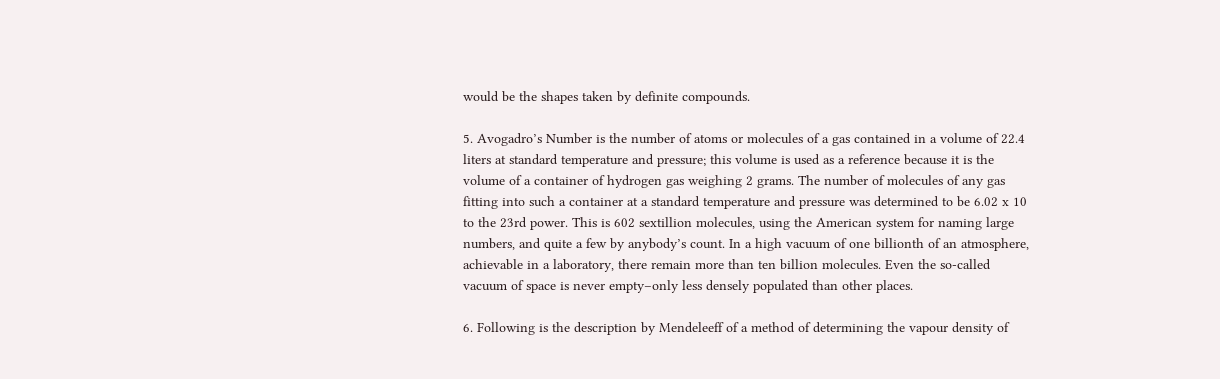would be the shapes taken by definite compounds.

5. Avogadro’s Number is the number of atoms or molecules of a gas contained in a volume of 22.4 liters at standard temperature and pressure; this volume is used as a reference because it is the volume of a container of hydrogen gas weighing 2 grams. The number of molecules of any gas fitting into such a container at a standard temperature and pressure was determined to be 6.02 x 10 to the 23rd power. This is 602 sextillion molecules, using the American system for naming large numbers, and quite a few by anybody’s count. In a high vacuum of one billionth of an atmosphere, achievable in a laboratory, there remain more than ten billion molecules. Even the so-called vacuum of space is never empty–only less densely populated than other places.

6. Following is the description by Mendeleeff of a method of determining the vapour density of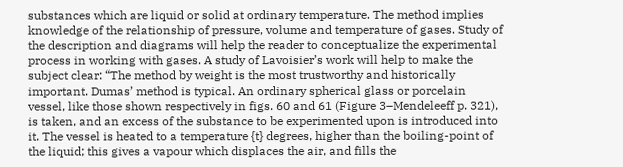substances which are liquid or solid at ordinary temperature. The method implies knowledge of the relationship of pressure, volume and temperature of gases. Study of the description and diagrams will help the reader to conceptualize the experimental process in working with gases. A study of Lavoisier’s work will help to make the subject clear: “The method by weight is the most trustworthy and historically important. Dumas’ method is typical. An ordinary spherical glass or porcelain vessel, like those shown respectively in figs. 60 and 61 (Figure 3–Mendeleeff p. 321), is taken, and an excess of the substance to be experimented upon is introduced into it. The vessel is heated to a temperature {t} degrees, higher than the boiling-point of the liquid; this gives a vapour which displaces the air, and fills the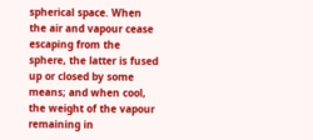spherical space. When the air and vapour cease escaping from the sphere, the latter is fused up or closed by some means; and when cool, the weight of the vapour remaining in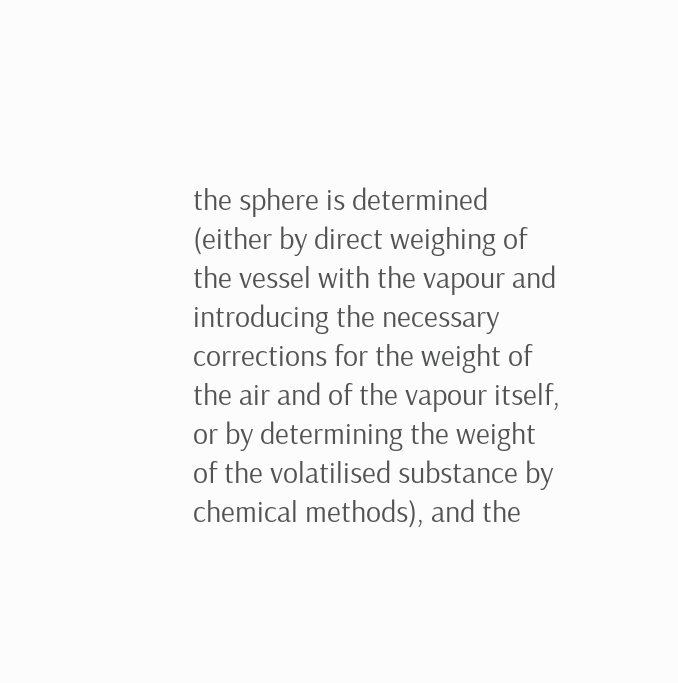the sphere is determined (either by direct weighing of the vessel with the vapour and introducing the necessary corrections for the weight of the air and of the vapour itself, or by determining the weight of the volatilised substance by chemical methods), and the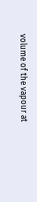volume of the vapour at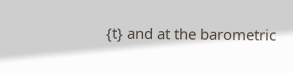{t} and at the barometric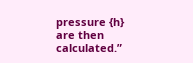pressure {h} are then calculated.”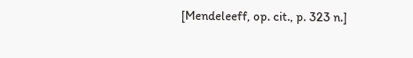[Mendeleeff, op. cit., p. 323 n.]